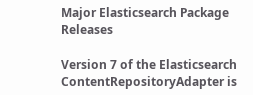Major Elasticsearch Package Releases

Version 7 of the Elasticsearch ContentRepositoryAdapter is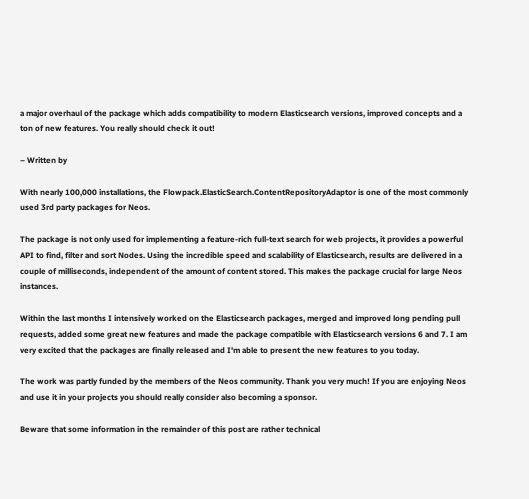a major overhaul of the package which adds compatibility to modern Elasticsearch versions, improved concepts and a ton of new features. You really should check it out!

– Written by

With nearly 100,000 installations, the Flowpack.ElasticSearch.ContentRepositoryAdaptor is one of the most commonly used 3rd party packages for Neos.

The package is not only used for implementing a feature-rich full-text search for web projects, it provides a powerful API to find, filter and sort Nodes. Using the incredible speed and scalability of Elasticsearch, results are delivered in a couple of milliseconds, independent of the amount of content stored. This makes the package crucial for large Neos instances.

Within the last months I intensively worked on the Elasticsearch packages, merged and improved long pending pull requests, added some great new features and made the package compatible with Elasticsearch versions 6 and 7. I am very excited that the packages are finally released and I'm able to present the new features to you today.

The work was partly funded by the members of the Neos community. Thank you very much! If you are enjoying Neos and use it in your projects you should really consider also becoming a sponsor.

Beware that some information in the remainder of this post are rather technical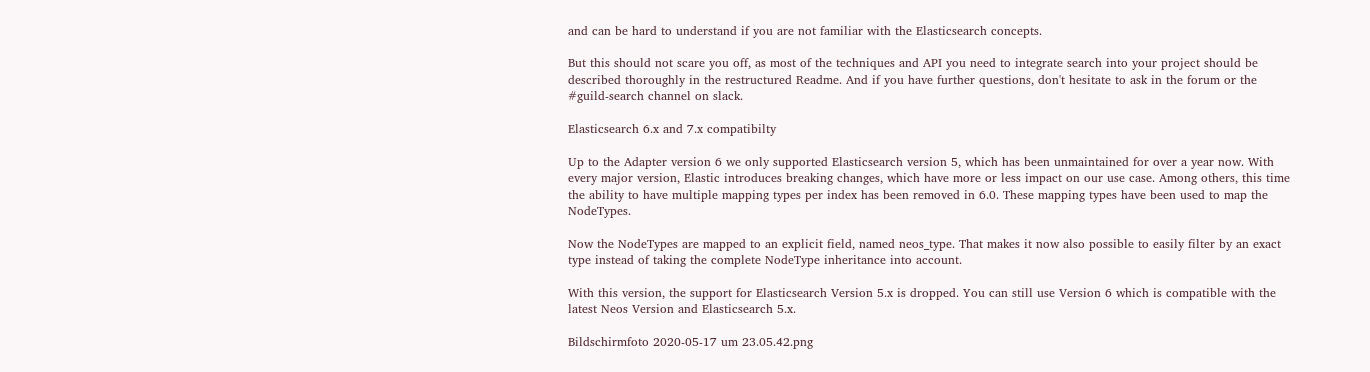and can be hard to understand if you are not familiar with the Elasticsearch concepts.

But this should not scare you off, as most of the techniques and API you need to integrate search into your project should be described thoroughly in the restructured Readme. And if you have further questions, don't hesitate to ask in the forum or the #guild-search channel on slack.

Elasticsearch 6.x and 7.x compatibilty

Up to the Adapter version 6 we only supported Elasticsearch version 5, which has been unmaintained for over a year now. With every major version, Elastic introduces breaking changes, which have more or less impact on our use case. Among others, this time the ability to have multiple mapping types per index has been removed in 6.0. These mapping types have been used to map the NodeTypes.

Now the NodeTypes are mapped to an explicit field, named neos_type. That makes it now also possible to easily filter by an exact type instead of taking the complete NodeType inheritance into account.

With this version, the support for Elasticsearch Version 5.x is dropped. You can still use Version 6 which is compatible with the latest Neos Version and Elasticsearch 5.x.

Bildschirmfoto 2020-05-17 um 23.05.42.png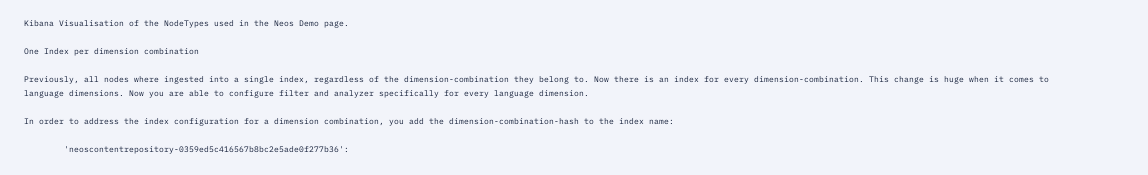Kibana Visualisation of the NodeTypes used in the Neos Demo page.

One Index per dimension combination

Previously, all nodes where ingested into a single index, regardless of the dimension-combination they belong to. Now there is an index for every dimension-combination. This change is huge when it comes to language dimensions. Now you are able to configure filter and analyzer specifically for every language dimension.

In order to address the index configuration for a dimension combination, you add the dimension-combination-hash to the index name:

        'neoscontentrepository-0359ed5c416567b8bc2e5ade0f277b36':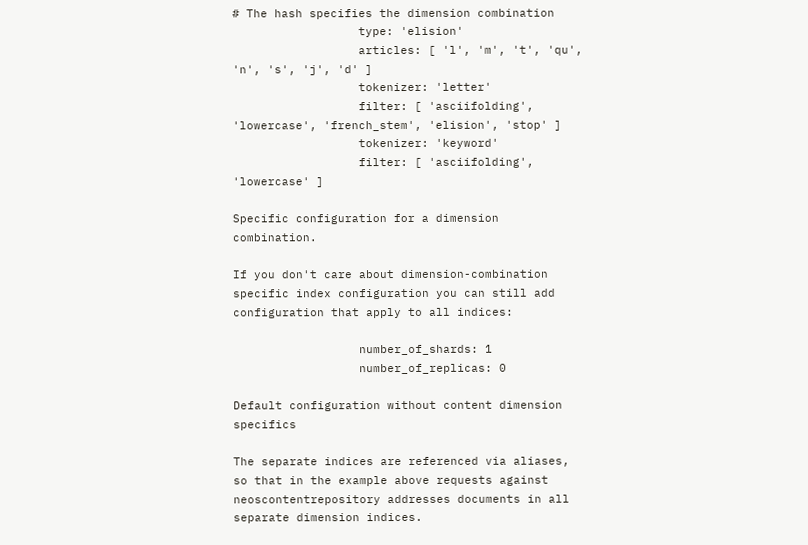# The hash specifies the dimension combination
                  type: 'elision'
                  articles: [ 'l', 'm', 't', 'qu', 'n', 's', 'j', 'd' ]
                  tokenizer: 'letter'
                  filter: [ 'asciifolding', 'lowercase', 'french_stem', 'elision', 'stop' ]
                  tokenizer: 'keyword'
                  filter: [ 'asciifolding', 'lowercase' ]

Specific configuration for a dimension combination.

If you don't care about dimension-combination specific index configuration you can still add configuration that apply to all indices:

                  number_of_shards: 1
                  number_of_replicas: 0

Default configuration without content dimension specifics

The separate indices are referenced via aliases, so that in the example above requests against neoscontentrepository addresses documents in all separate dimension indices.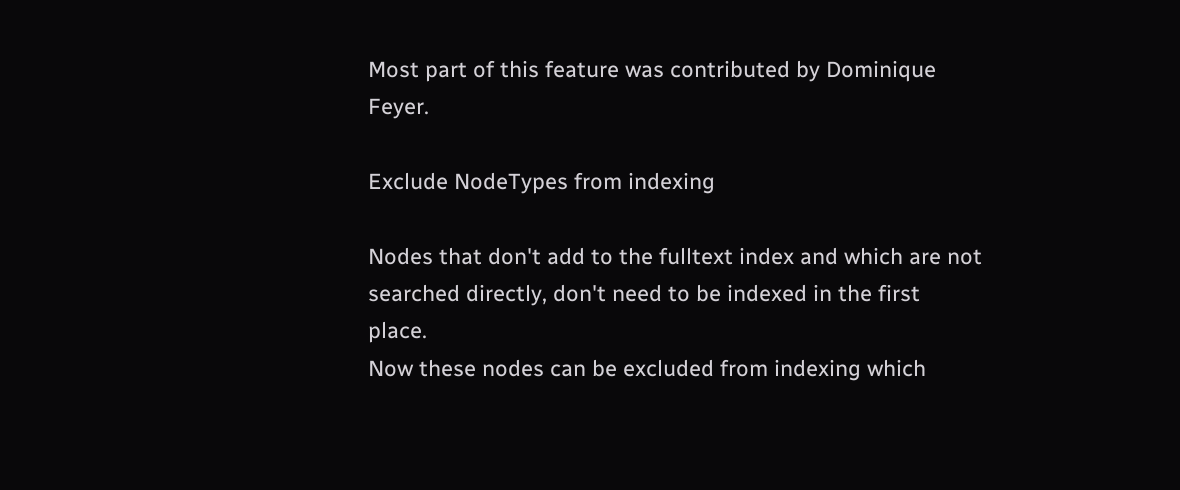Most part of this feature was contributed by Dominique Feyer.

Exclude NodeTypes from indexing

Nodes that don't add to the fulltext index and which are not searched directly, don't need to be indexed in the first place.
Now these nodes can be excluded from indexing which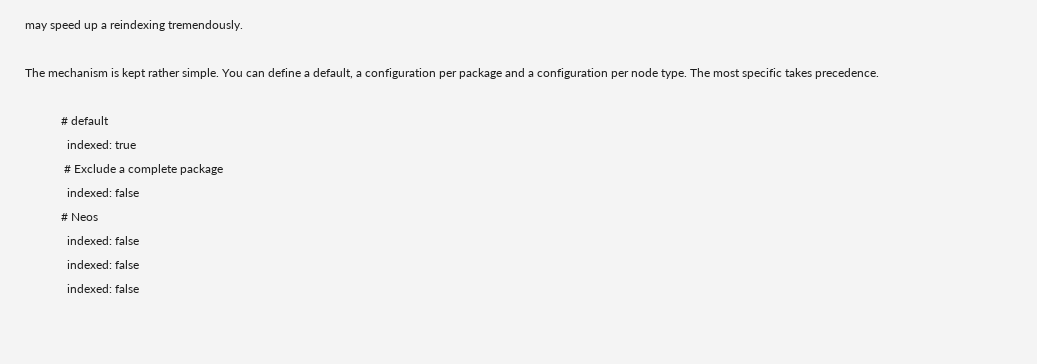may speed up a reindexing tremendously.

The mechanism is kept rather simple. You can define a default, a configuration per package and a configuration per node type. The most specific takes precedence.

            # default
              indexed: true
             # Exclude a complete package
              indexed: false
            # Neos
              indexed: false
              indexed: false
              indexed: false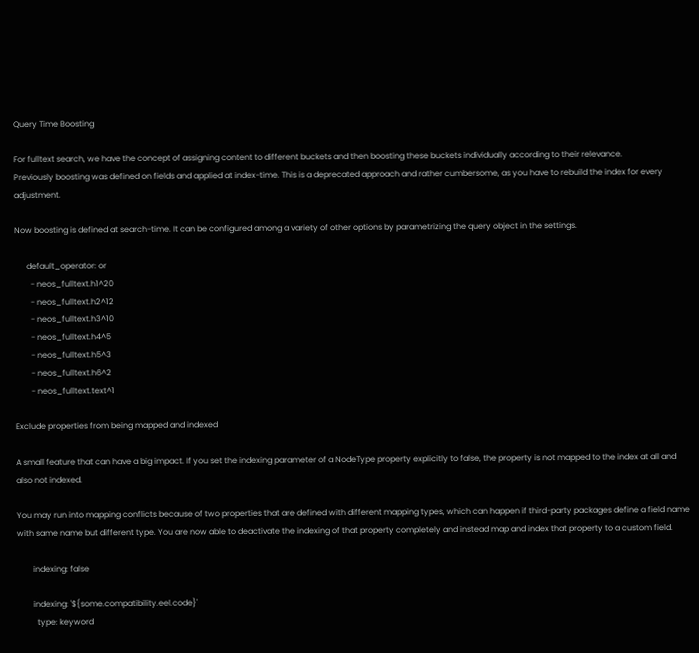Query Time Boosting

For fulltext search, we have the concept of assigning content to different buckets and then boosting these buckets individually according to their relevance.
Previously boosting was defined on fields and applied at index-time. This is a deprecated approach and rather cumbersome, as you have to rebuild the index for every adjustment.

Now boosting is defined at search-time. It can be configured among a variety of other options by parametrizing the query object in the settings.

      default_operator: or
        - neos_fulltext.h1^20
        - neos_fulltext.h2^12
        - neos_fulltext.h3^10
        - neos_fulltext.h4^5
        - neos_fulltext.h5^3
        - neos_fulltext.h6^2
        - neos_fulltext.text^1

Exclude properties from being mapped and indexed

A small feature that can have a big impact. If you set the indexing parameter of a NodeType property explicitly to false, the property is not mapped to the index at all and also not indexed.

You may run into mapping conflicts because of two properties that are defined with different mapping types, which can happen if third-party packages define a field name with same name but different type. You are now able to deactivate the indexing of that property completely and instead map and index that property to a custom field.

        indexing: false

        indexing: '${some.compatibility.eel.code}'
          type: keyword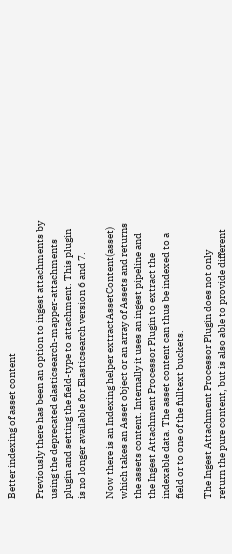Better indexing of asset content

Previously there has been an option to ingest attachments by using the deprecated elasticsearch-mapper-attachments plugin and setting the field-type to attachment. This plugin is no longer available for Elasticsearch version 6 and 7.

Now there is an Indexing helper extractAssetContent(asset) which takes an Asset object or an array of Assets and returns the assets content. Internally it uses an ingest pipeline and the Ingest Attachment Processor Plugin to extract the indexable data. The asset content can thus be indexed to a field or to one of the fulltext buckets.

The Ingest Attachment Processor Plugin does not only return the pure content, but is also able to provide different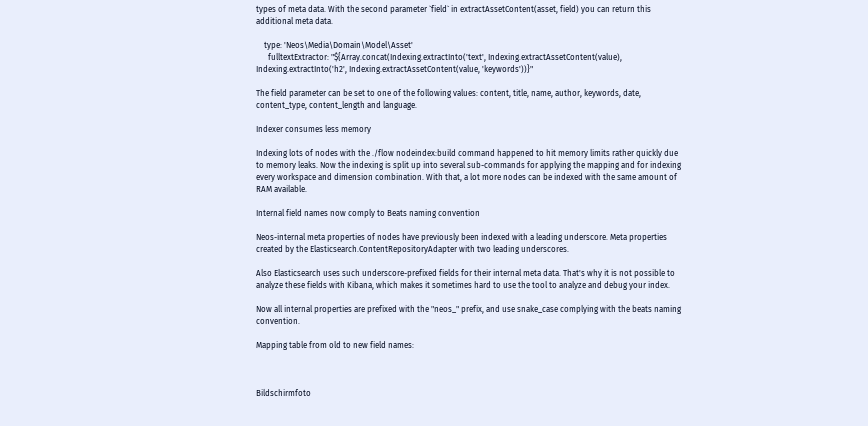types of meta data. With the second parameter `field` in extractAssetContent(asset, field) you can return this additional meta data.

    type: 'Neos\Media\Domain\Model\Asset'
      fulltextExtractor: "${Array.concat(Indexing.extractInto('text', Indexing.extractAssetContent(value), Indexing.extractInto('h2', Indexing.extractAssetContent(value, 'keywords'))}"

The field parameter can be set to one of the following values: content, title, name, author, keywords, date, content_type, content_length and language.

Indexer consumes less memory

Indexing lots of nodes with the ./flow nodeindex:build command happened to hit memory limits rather quickly due to memory leaks. Now the indexing is split up into several sub-commands for applying the mapping and for indexing every workspace and dimension combination. With that, a lot more nodes can be indexed with the same amount of RAM available.

Internal field names now comply to Beats naming convention

Neos-internal meta properties of nodes have previously been indexed with a leading underscore. Meta properties created by the Elasticsearch.ContentRepositoryAdapter with two leading underscores.

Also Elasticsearch uses such underscore-prefixed fields for their internal meta data. That's why it is not possible to analyze these fields with Kibana, which makes it sometimes hard to use the tool to analyze and debug your index.

Now all internal properties are prefixed with the "neos_" prefix, and use snake_case complying with the beats naming convention.

Mapping table from old to new field names:



Bildschirmfoto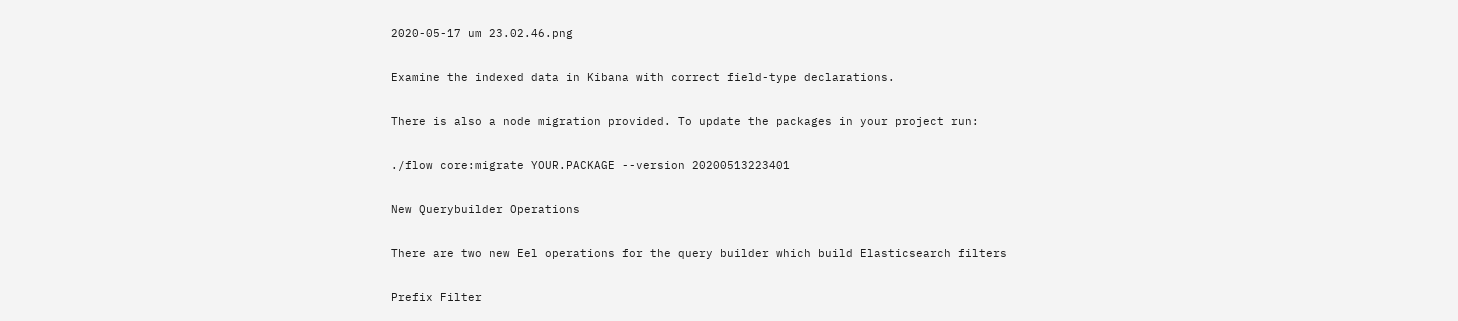2020-05-17 um 23.02.46.png

Examine the indexed data in Kibana with correct field-type declarations.

There is also a node migration provided. To update the packages in your project run:

./flow core:migrate YOUR.PACKAGE --version 20200513223401

New Querybuilder Operations

There are two new Eel operations for the query builder which build Elasticsearch filters

Prefix Filter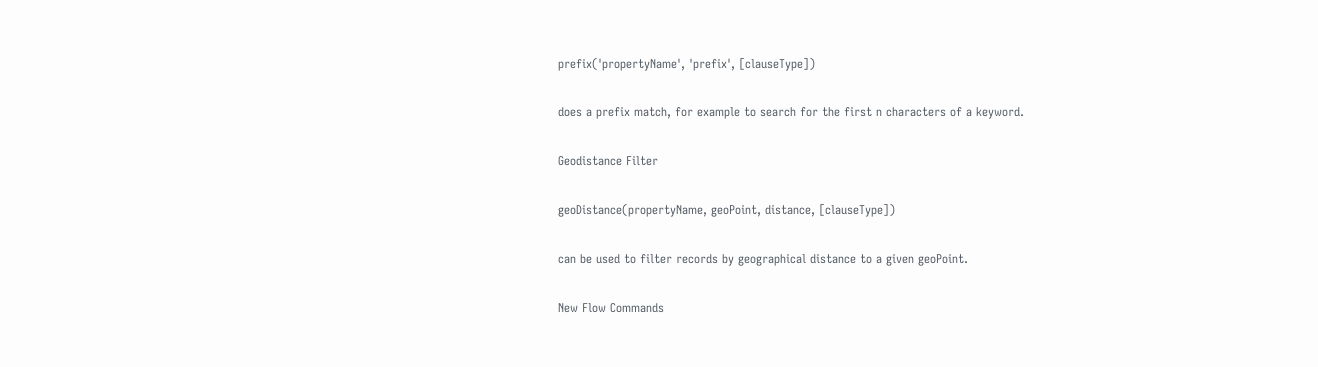prefix('propertyName', 'prefix', [clauseType])

does a prefix match, for example to search for the first n characters of a keyword.

Geodistance Filter

geoDistance(propertyName, geoPoint, distance, [clauseType])

can be used to filter records by geographical distance to a given geoPoint.

New Flow Commands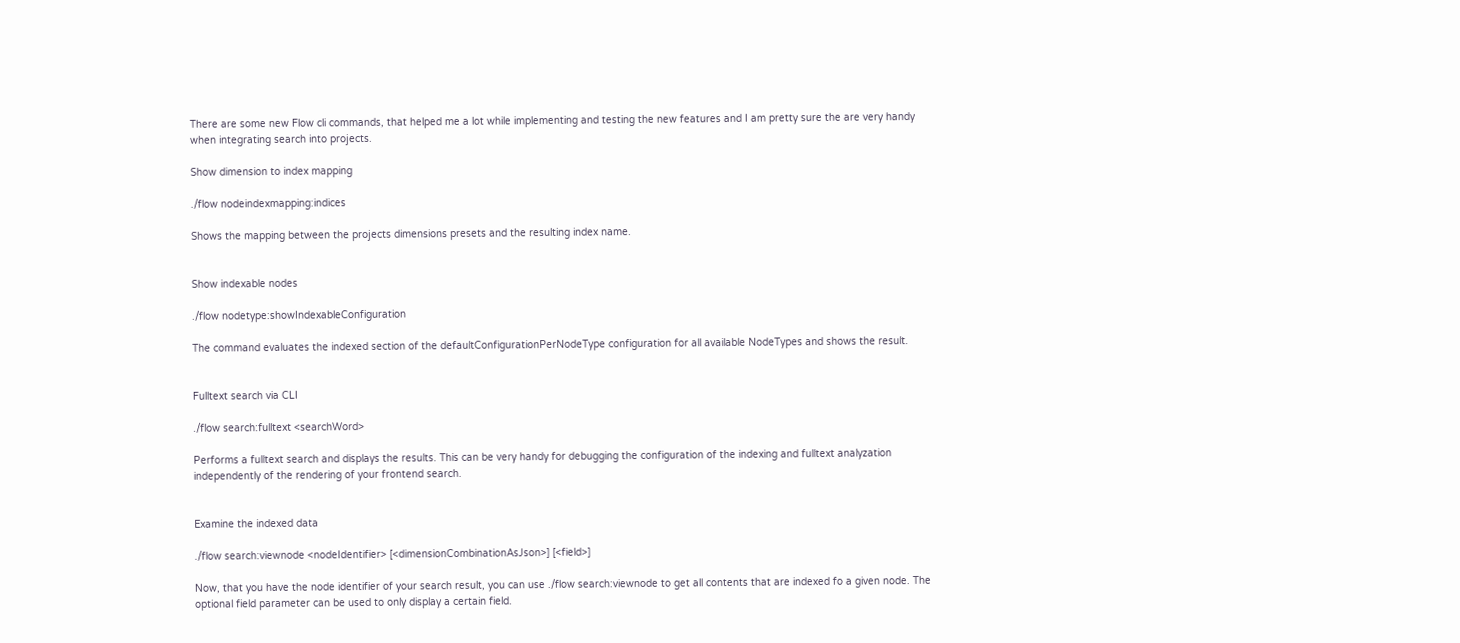There are some new Flow cli commands, that helped me a lot while implementing and testing the new features and I am pretty sure the are very handy when integrating search into projects.

Show dimension to index mapping

./flow nodeindexmapping:indices

Shows the mapping between the projects dimensions presets and the resulting index name.


Show indexable nodes

./flow nodetype:showIndexableConfiguration

The command evaluates the indexed section of the defaultConfigurationPerNodeType configuration for all available NodeTypes and shows the result.


Fulltext search via CLI

./flow search:fulltext <searchWord>

Performs a fulltext search and displays the results. This can be very handy for debugging the configuration of the indexing and fulltext analyzation independently of the rendering of your frontend search.


Examine the indexed data

./flow search:viewnode <nodeIdentifier> [<dimensionCombinationAsJson>] [<field>]

Now, that you have the node identifier of your search result, you can use ./flow search:viewnode to get all contents that are indexed fo a given node. The optional field parameter can be used to only display a certain field.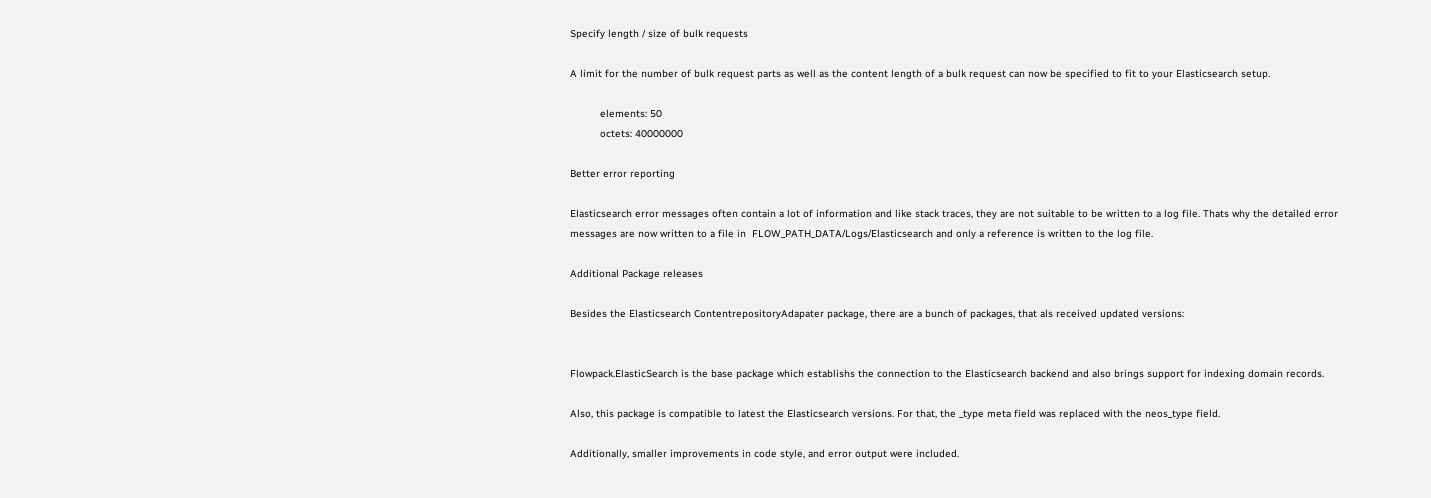Specify length / size of bulk requests

A limit for the number of bulk request parts as well as the content length of a bulk request can now be specified to fit to your Elasticsearch setup.

          elements: 50
          octets: 40000000

Better error reporting

Elasticsearch error messages often contain a lot of information and like stack traces, they are not suitable to be written to a log file. Thats why the detailed error messages are now written to a file in  FLOW_PATH_DATA/Logs/Elasticsearch and only a reference is written to the log file.

Additional Package releases

Besides the Elasticsearch ContentrepositoryAdapater package, there are a bunch of packages, that als received updated versions:


Flowpack.ElasticSearch is the base package which establishs the connection to the Elasticsearch backend and also brings support for indexing domain records.

Also, this package is compatible to latest the Elasticsearch versions. For that, the _type meta field was replaced with the neos_type field.

Additionally, smaller improvements in code style, and error output were included.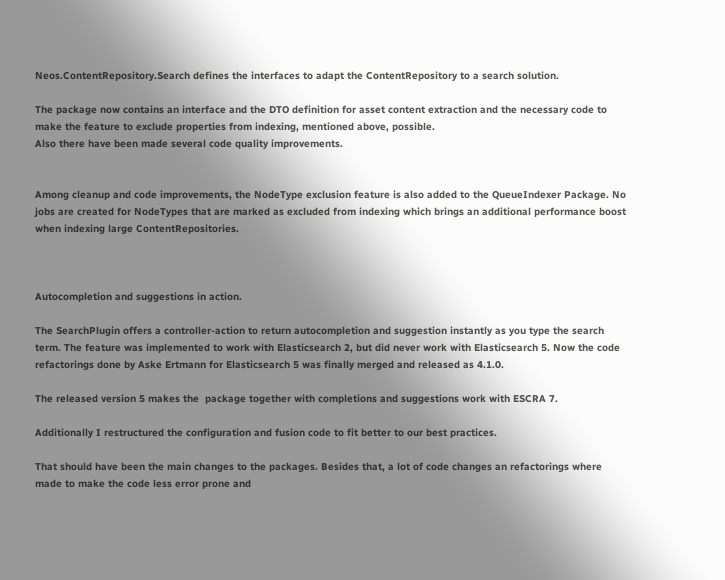Neos.ContentRepository.Search defines the interfaces to adapt the ContentRepository to a search solution.

The package now contains an interface and the DTO definition for asset content extraction and the necessary code to make the feature to exclude properties from indexing, mentioned above, possible.
Also there have been made several code quality improvements.


Among cleanup and code improvements, the NodeType exclusion feature is also added to the QueueIndexer Package. No jobs are created for NodeTypes that are marked as excluded from indexing which brings an additional performance boost when indexing large ContentRepositories.



Autocompletion and suggestions in action.

The SearchPlugin offers a controller-action to return autocompletion and suggestion instantly as you type the search term. The feature was implemented to work with Elasticsearch 2, but did never work with Elasticsearch 5. Now the code refactorings done by Aske Ertmann for Elasticsearch 5 was finally merged and released as 4.1.0.

The released version 5 makes the  package together with completions and suggestions work with ESCRA 7.

Additionally I restructured the configuration and fusion code to fit better to our best practices.

That should have been the main changes to the packages. Besides that, a lot of code changes an refactorings where made to make the code less error prone and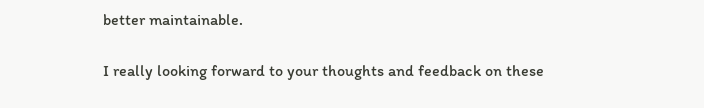better maintainable.

I really looking forward to your thoughts and feedback on these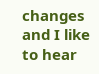changes and I like to hear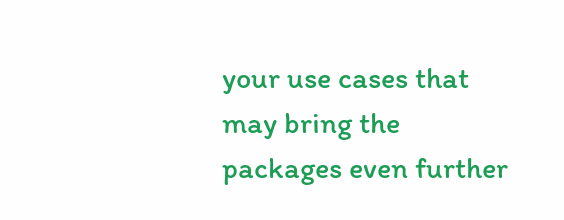your use cases that may bring the packages even further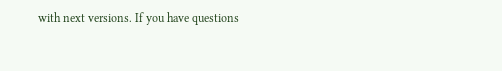with next versions. If you have questions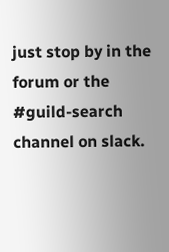just stop by in the forum or the #guild-search channel on slack.